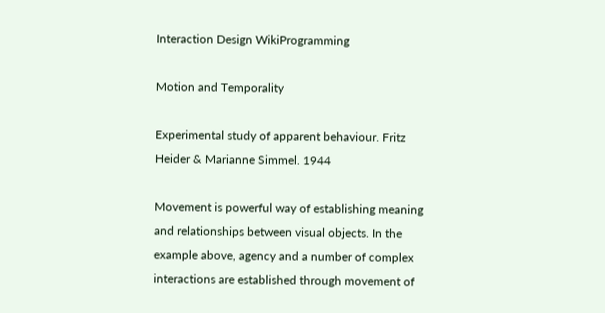Interaction Design WikiProgramming

Motion and Temporality

Experimental study of apparent behaviour. Fritz Heider & Marianne Simmel. 1944

Movement is powerful way of establishing meaning and relationships between visual objects. In the example above, agency and a number of complex interactions are established through movement of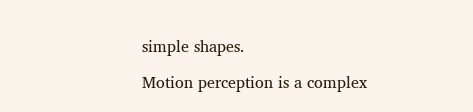simple shapes.

Motion perception is a complex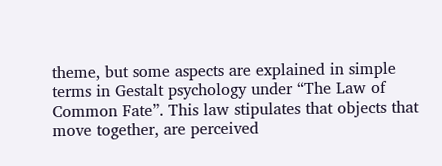theme, but some aspects are explained in simple terms in Gestalt psychology under “The Law of Common Fate”. This law stipulates that objects that move together, are perceived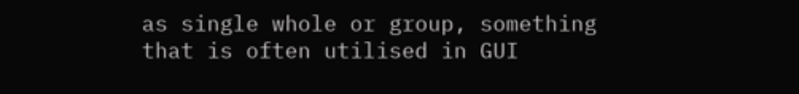as single whole or group, something that is often utilised in GUI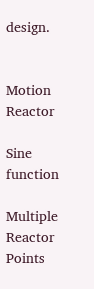design.


Motion Reactor

Sine function

Multiple Reactor Points